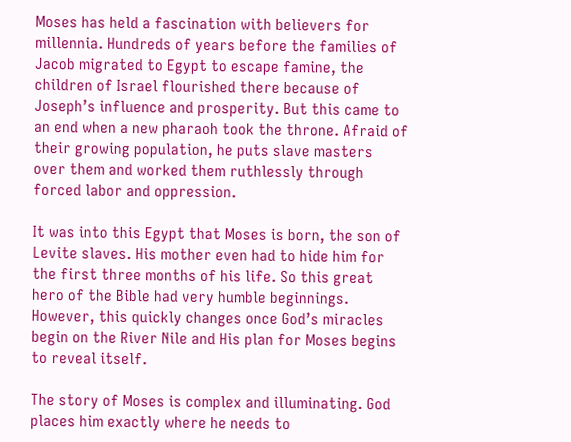Moses has held a fascination with believers for millennia. Hundreds of years before the families of Jacob migrated to Egypt to escape famine, the children of Israel flourished there because of Joseph’s influence and prosperity. But this came to an end when a new pharaoh took the throne. Afraid of their growing population, he puts slave masters over them and worked them ruthlessly through forced labor and oppression.

It was into this Egypt that Moses is born, the son of Levite slaves. His mother even had to hide him for the first three months of his life. So this great hero of the Bible had very humble beginnings. However, this quickly changes once God’s miracles begin on the River Nile and His plan for Moses begins to reveal itself.

The story of Moses is complex and illuminating. God places him exactly where he needs to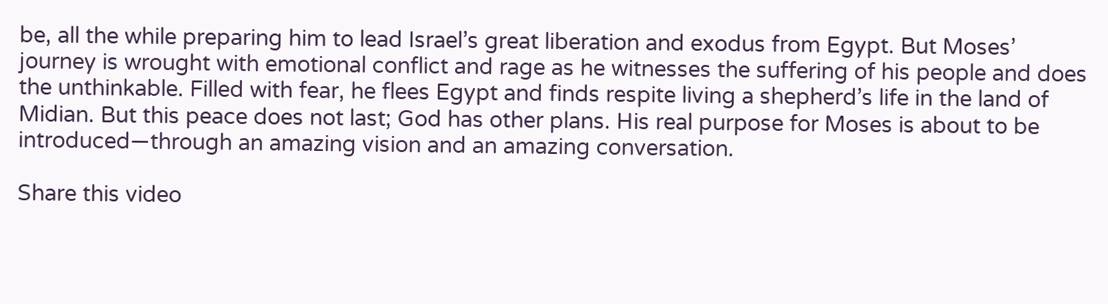be, all the while preparing him to lead Israel’s great liberation and exodus from Egypt. But Moses’ journey is wrought with emotional conflict and rage as he witnesses the suffering of his people and does the unthinkable. Filled with fear, he flees Egypt and finds respite living a shepherd’s life in the land of Midian. But this peace does not last; God has other plans. His real purpose for Moses is about to be introduced—through an amazing vision and an amazing conversation.

Share this video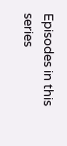Episodes in this series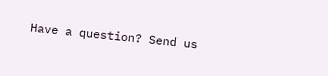Have a question? Send us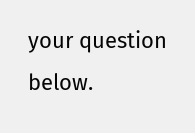your question below.